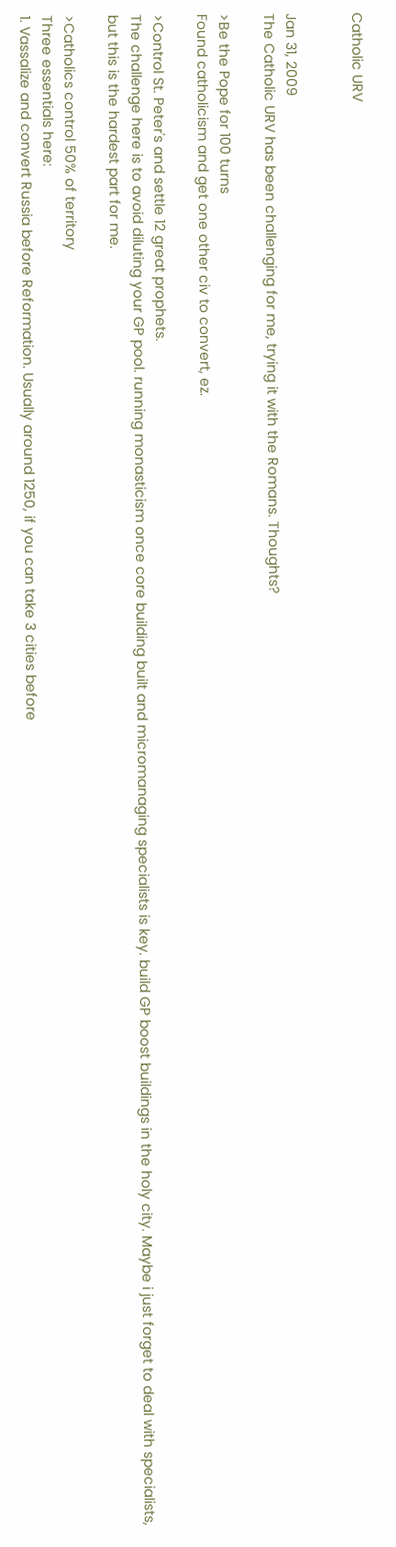Catholic URV


Jan 31, 2009
The Catholic URV has been challenging for me, trying it with the Romans. Thoughts?

>Be the Pope for 100 turns
Found catholicism and get one other civ to convert, ez.

>Control St. Peter's and settle 12 great prophets.
The challenge here is to avoid diluting your GP pool. running monasticism once core building built and micromanaging specialists is key. build GP boost buildings in the holy city. Maybe i just forget to deal with specialists, but this is the hardest part for me.

>Catholics control 50% of territory
Three essentials here:
1. Vassalize and convert Russia before Reformation. Usually around 1250, if you can take 3 cities before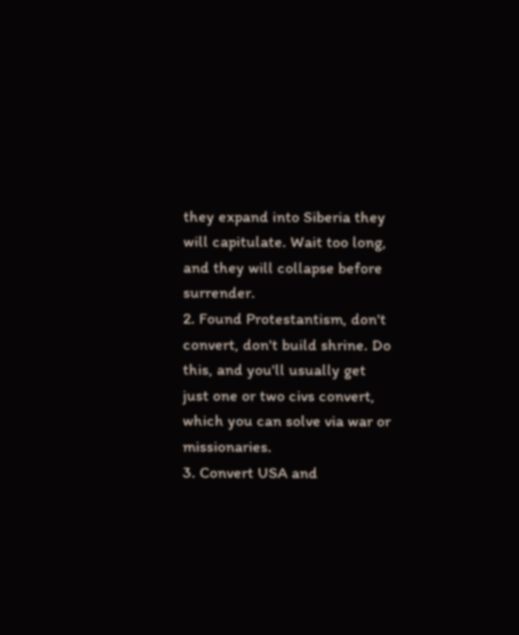they expand into Siberia they will capitulate. Wait too long, and they will collapse before surrender.
2. Found Protestantism, don't convert, don't build shrine. Do this, and you'll usually get just one or two civs convert, which you can solve via war or missionaries.
3. Convert USA and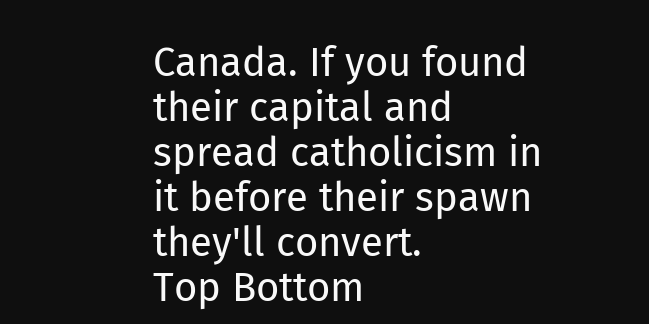Canada. If you found their capital and spread catholicism in it before their spawn they'll convert.
Top Bottom